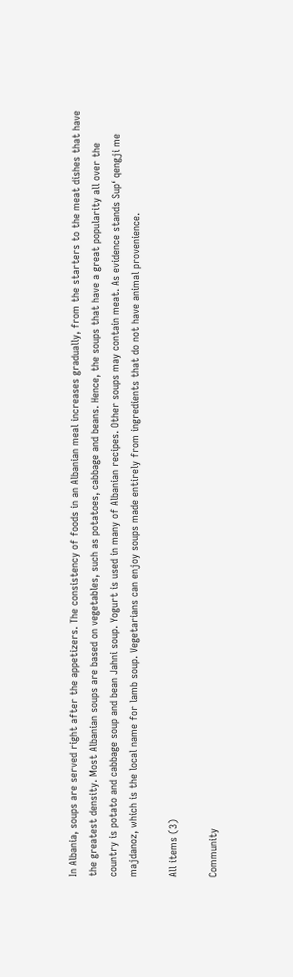In Albania, soups are served right after the appetizers. The consistency of foods in an Albanian meal increases gradually, from the starters to the meat dishes that have the greatest density. Most Albanian soups are based on vegetables, such as potatoes, cabbage and beans. Hence, the soups that have a great popularity all over the country is potato and cabbage soup and bean Jahni soup. Yogurt is used in many of Albanian recipes. Other soups may contain meat. As evidence stands Sup‘ qengji me majdanoz, which is the local name for lamb soup. Vegetarians can enjoy soups made entirely from ingredients that do not have animal provenience.

All items (3)

Community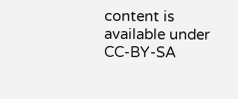content is available under CC-BY-SA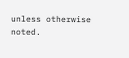unless otherwise noted.